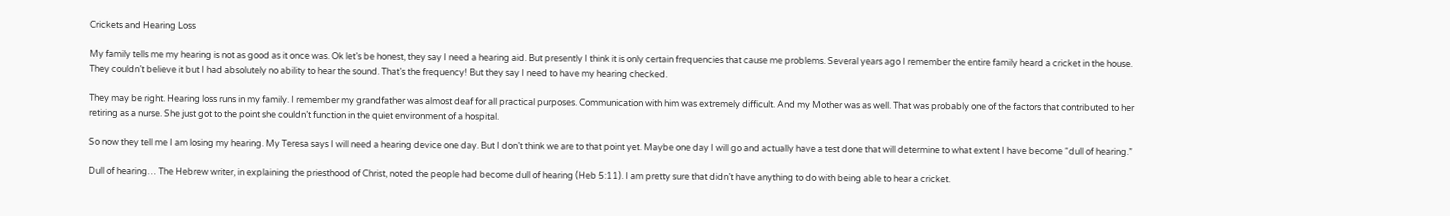Crickets and Hearing Loss

My family tells me my hearing is not as good as it once was. Ok let’s be honest, they say I need a hearing aid. But presently I think it is only certain frequencies that cause me problems. Several years ago I remember the entire family heard a cricket in the house. They couldn’t believe it but I had absolutely no ability to hear the sound. That’s the frequency! But they say I need to have my hearing checked.

They may be right. Hearing loss runs in my family. I remember my grandfather was almost deaf for all practical purposes. Communication with him was extremely difficult. And my Mother was as well. That was probably one of the factors that contributed to her retiring as a nurse. She just got to the point she couldn’t function in the quiet environment of a hospital.

So now they tell me I am losing my hearing. My Teresa says I will need a hearing device one day. But I don’t think we are to that point yet. Maybe one day I will go and actually have a test done that will determine to what extent I have become “dull of hearing.”

Dull of hearing… The Hebrew writer, in explaining the priesthood of Christ, noted the people had become dull of hearing (Heb 5:11). I am pretty sure that didn’t have anything to do with being able to hear a cricket.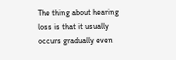The thing about hearing loss is that it usually occurs gradually even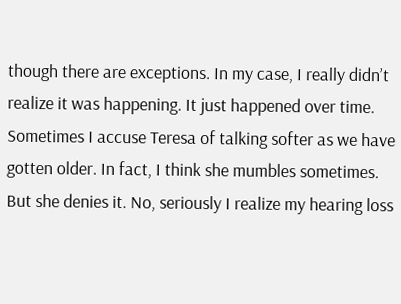though there are exceptions. In my case, I really didn’t realize it was happening. It just happened over time. Sometimes I accuse Teresa of talking softer as we have gotten older. In fact, I think she mumbles sometimes. But she denies it. No, seriously I realize my hearing loss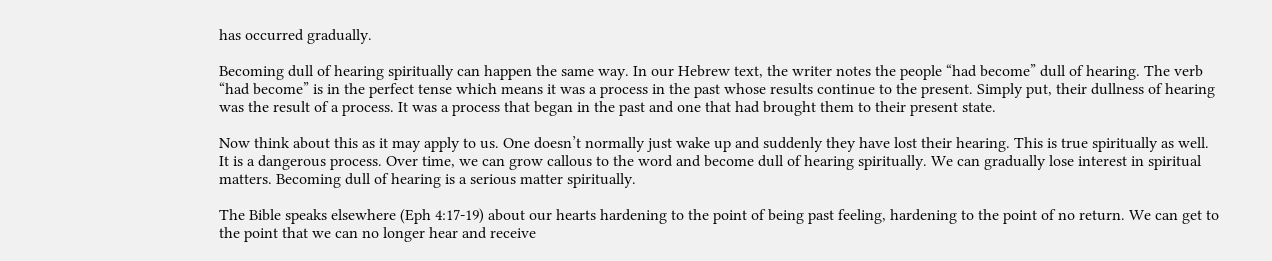has occurred gradually.

Becoming dull of hearing spiritually can happen the same way. In our Hebrew text, the writer notes the people “had become” dull of hearing. The verb “had become” is in the perfect tense which means it was a process in the past whose results continue to the present. Simply put, their dullness of hearing was the result of a process. It was a process that began in the past and one that had brought them to their present state.

Now think about this as it may apply to us. One doesn’t normally just wake up and suddenly they have lost their hearing. This is true spiritually as well. It is a dangerous process. Over time, we can grow callous to the word and become dull of hearing spiritually. We can gradually lose interest in spiritual matters. Becoming dull of hearing is a serious matter spiritually.

The Bible speaks elsewhere (Eph 4:17-19) about our hearts hardening to the point of being past feeling, hardening to the point of no return. We can get to the point that we can no longer hear and receive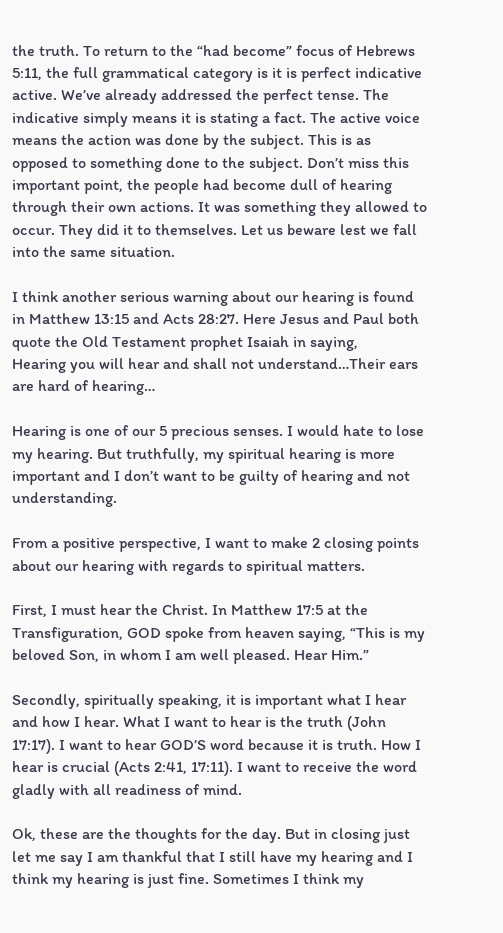the truth. To return to the “had become” focus of Hebrews 5:11, the full grammatical category is it is perfect indicative active. We’ve already addressed the perfect tense. The indicative simply means it is stating a fact. The active voice means the action was done by the subject. This is as opposed to something done to the subject. Don’t miss this important point, the people had become dull of hearing through their own actions. It was something they allowed to occur. They did it to themselves. Let us beware lest we fall into the same situation.

I think another serious warning about our hearing is found in Matthew 13:15 and Acts 28:27. Here Jesus and Paul both quote the Old Testament prophet Isaiah in saying,
Hearing you will hear and shall not understand…Their ears are hard of hearing…

Hearing is one of our 5 precious senses. I would hate to lose my hearing. But truthfully, my spiritual hearing is more important and I don’t want to be guilty of hearing and not understanding.

From a positive perspective, I want to make 2 closing points about our hearing with regards to spiritual matters.

First, I must hear the Christ. In Matthew 17:5 at the Transfiguration, GOD spoke from heaven saying, “This is my beloved Son, in whom I am well pleased. Hear Him.”

Secondly, spiritually speaking, it is important what I hear and how I hear. What I want to hear is the truth (John 17:17). I want to hear GOD’S word because it is truth. How I hear is crucial (Acts 2:41, 17:11). I want to receive the word gladly with all readiness of mind.

Ok, these are the thoughts for the day. But in closing just let me say I am thankful that I still have my hearing and I think my hearing is just fine. Sometimes I think my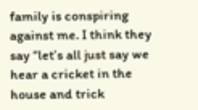family is conspiring against me. I think they say “let’s all just say we hear a cricket in the house and trick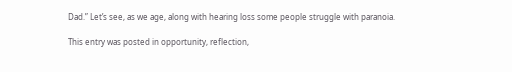Dad.” Let’s see, as we age, along with hearing loss some people struggle with paranoia.

This entry was posted in opportunity, reflection,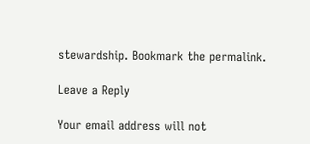stewardship. Bookmark the permalink.

Leave a Reply

Your email address will not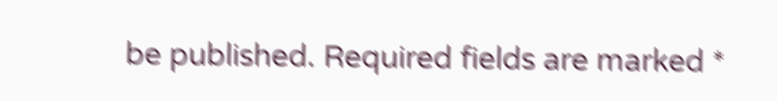be published. Required fields are marked *